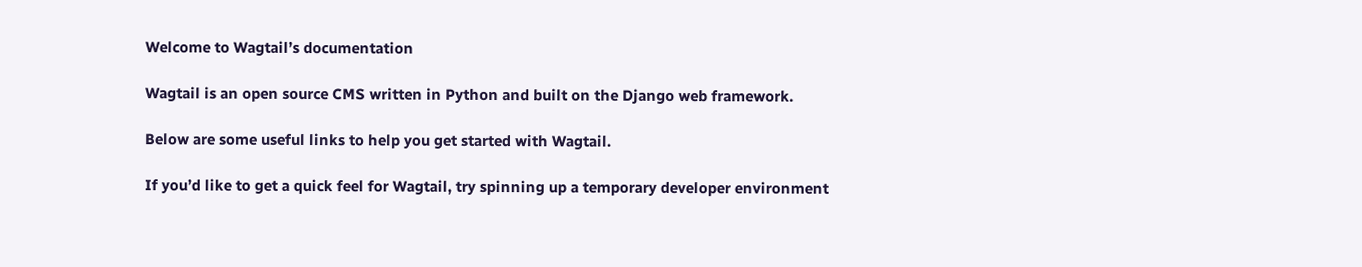Welcome to Wagtail’s documentation

Wagtail is an open source CMS written in Python and built on the Django web framework.

Below are some useful links to help you get started with Wagtail.

If you’d like to get a quick feel for Wagtail, try spinning up a temporary developer environment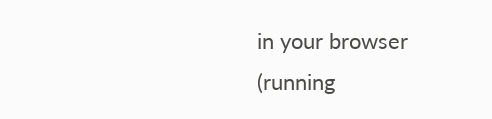in your browser (running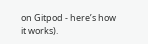on Gitpod - here’s how it works).